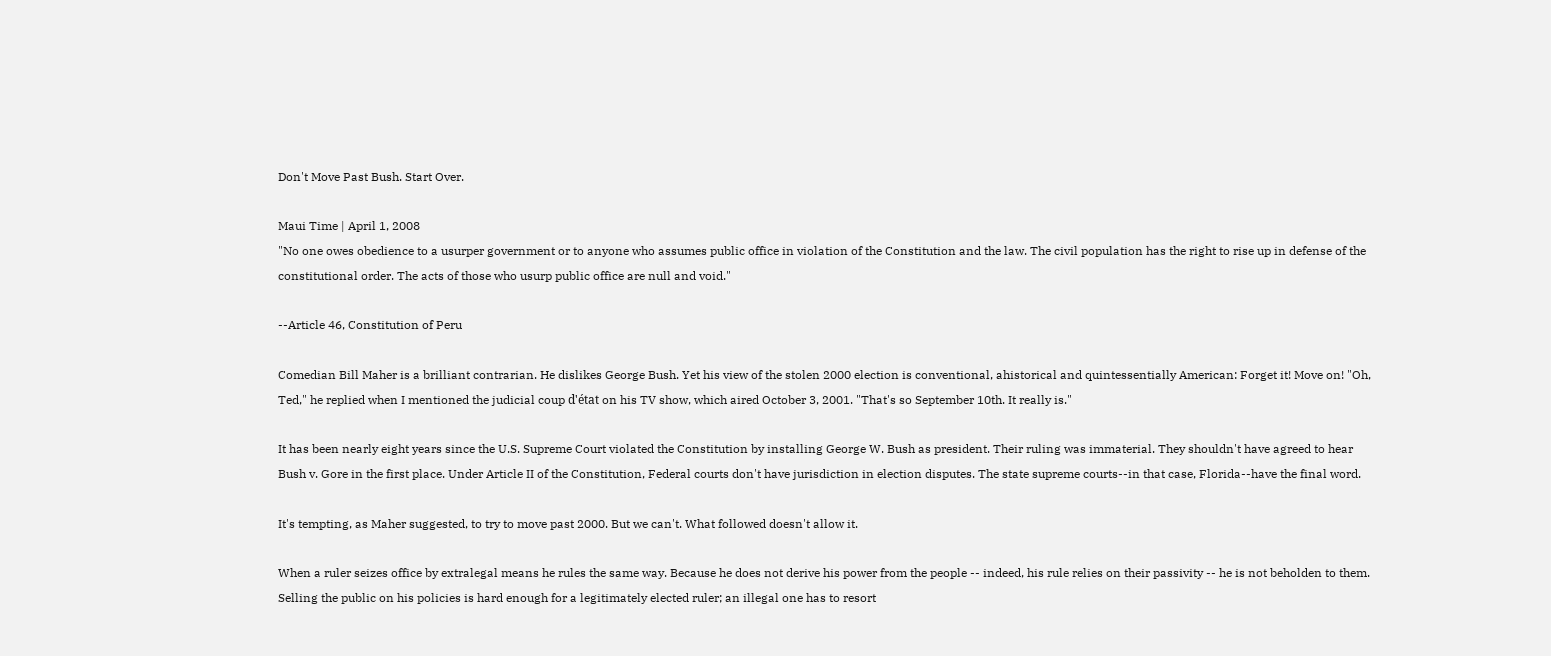Don't Move Past Bush. Start Over.

Maui Time | April 1, 2008
"No one owes obedience to a usurper government or to anyone who assumes public office in violation of the Constitution and the law. The civil population has the right to rise up in defense of the constitutional order. The acts of those who usurp public office are null and void."

--Article 46, Constitution of Peru

Comedian Bill Maher is a brilliant contrarian. He dislikes George Bush. Yet his view of the stolen 2000 election is conventional, ahistorical and quintessentially American: Forget it! Move on! "Oh, Ted," he replied when I mentioned the judicial coup d'état on his TV show, which aired October 3, 2001. "That's so September 10th. It really is."

It has been nearly eight years since the U.S. Supreme Court violated the Constitution by installing George W. Bush as president. Their ruling was immaterial. They shouldn't have agreed to hear Bush v. Gore in the first place. Under Article II of the Constitution, Federal courts don't have jurisdiction in election disputes. The state supreme courts--in that case, Florida--have the final word.

It's tempting, as Maher suggested, to try to move past 2000. But we can't. What followed doesn't allow it.

When a ruler seizes office by extralegal means he rules the same way. Because he does not derive his power from the people -- indeed, his rule relies on their passivity -- he is not beholden to them. Selling the public on his policies is hard enough for a legitimately elected ruler; an illegal one has to resort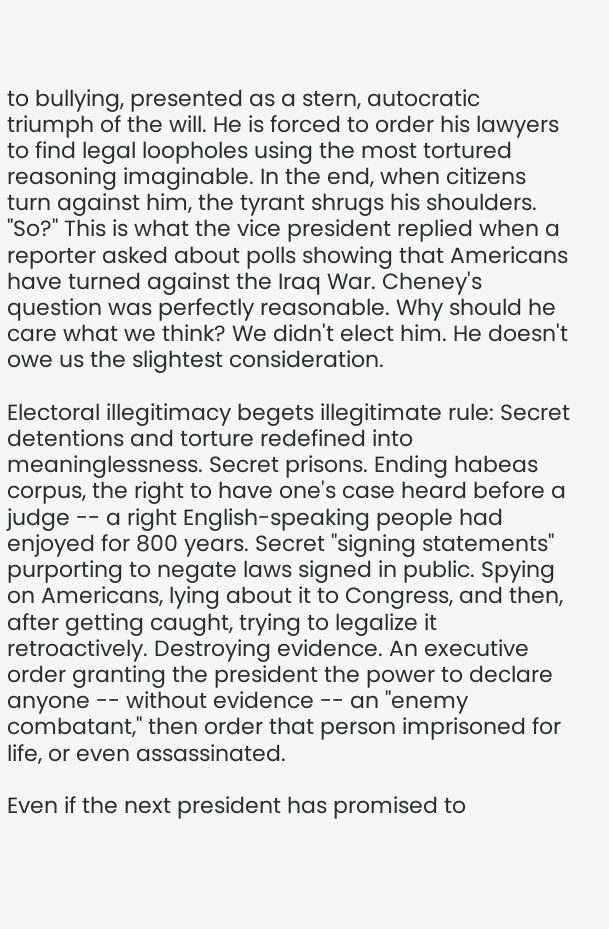to bullying, presented as a stern, autocratic triumph of the will. He is forced to order his lawyers to find legal loopholes using the most tortured reasoning imaginable. In the end, when citizens turn against him, the tyrant shrugs his shoulders. "So?" This is what the vice president replied when a reporter asked about polls showing that Americans have turned against the Iraq War. Cheney's question was perfectly reasonable. Why should he care what we think? We didn't elect him. He doesn't owe us the slightest consideration.

Electoral illegitimacy begets illegitimate rule: Secret detentions and torture redefined into meaninglessness. Secret prisons. Ending habeas corpus, the right to have one's case heard before a judge -- a right English-speaking people had enjoyed for 800 years. Secret "signing statements" purporting to negate laws signed in public. Spying on Americans, lying about it to Congress, and then, after getting caught, trying to legalize it retroactively. Destroying evidence. An executive order granting the president the power to declare anyone -- without evidence -- an "enemy combatant," then order that person imprisoned for life, or even assassinated.

Even if the next president has promised to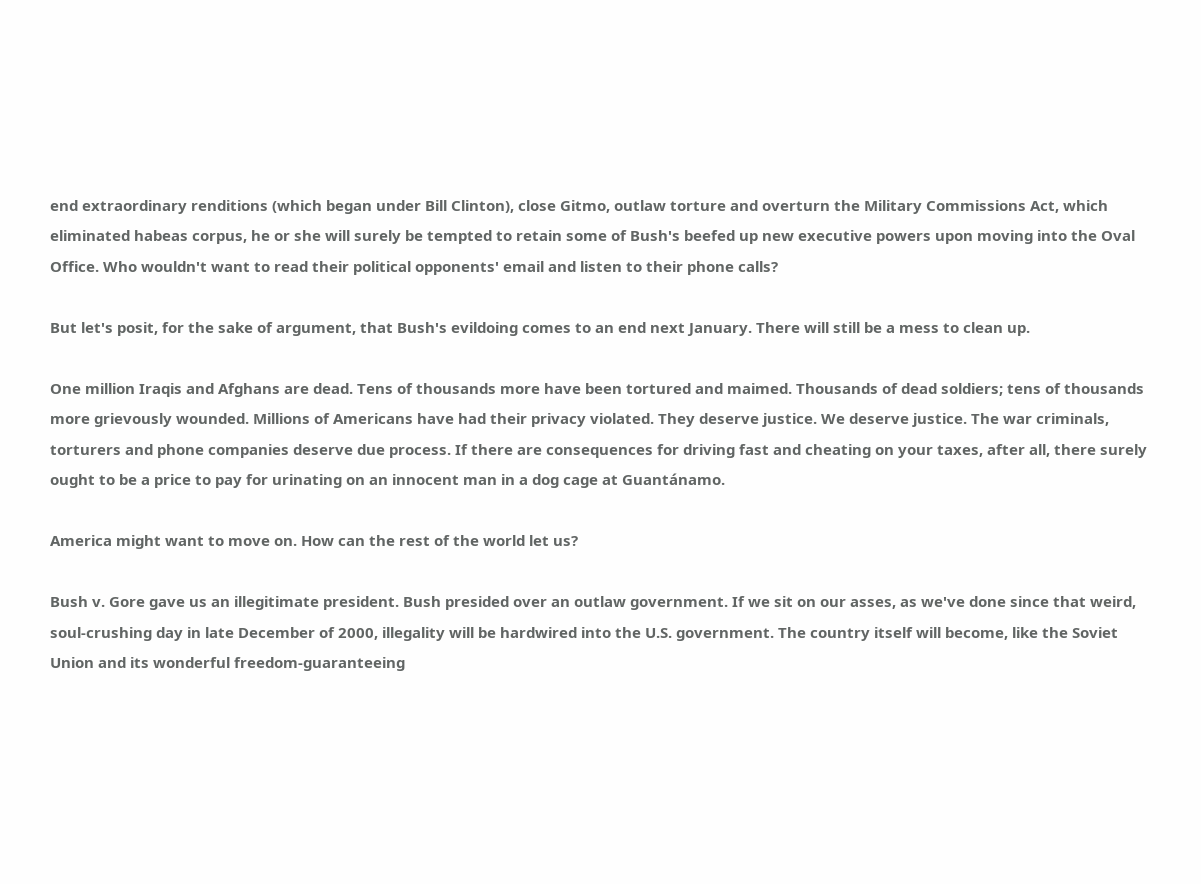end extraordinary renditions (which began under Bill Clinton), close Gitmo, outlaw torture and overturn the Military Commissions Act, which eliminated habeas corpus, he or she will surely be tempted to retain some of Bush's beefed up new executive powers upon moving into the Oval Office. Who wouldn't want to read their political opponents' email and listen to their phone calls?

But let's posit, for the sake of argument, that Bush's evildoing comes to an end next January. There will still be a mess to clean up.

One million Iraqis and Afghans are dead. Tens of thousands more have been tortured and maimed. Thousands of dead soldiers; tens of thousands more grievously wounded. Millions of Americans have had their privacy violated. They deserve justice. We deserve justice. The war criminals, torturers and phone companies deserve due process. If there are consequences for driving fast and cheating on your taxes, after all, there surely ought to be a price to pay for urinating on an innocent man in a dog cage at Guantánamo.

America might want to move on. How can the rest of the world let us?

Bush v. Gore gave us an illegitimate president. Bush presided over an outlaw government. If we sit on our asses, as we've done since that weird, soul-crushing day in late December of 2000, illegality will be hardwired into the U.S. government. The country itself will become, like the Soviet Union and its wonderful freedom-guaranteeing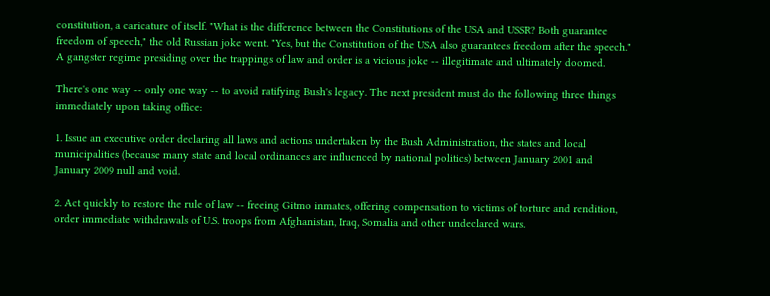constitution, a caricature of itself. "What is the difference between the Constitutions of the USA and USSR? Both guarantee freedom of speech," the old Russian joke went. "Yes, but the Constitution of the USA also guarantees freedom after the speech." A gangster regime presiding over the trappings of law and order is a vicious joke -- illegitimate and ultimately doomed.

There's one way -- only one way -- to avoid ratifying Bush's legacy. The next president must do the following three things immediately upon taking office:

1. Issue an executive order declaring all laws and actions undertaken by the Bush Administration, the states and local municipalities (because many state and local ordinances are influenced by national politics) between January 2001 and January 2009 null and void.

2. Act quickly to restore the rule of law -- freeing Gitmo inmates, offering compensation to victims of torture and rendition, order immediate withdrawals of U.S. troops from Afghanistan, Iraq, Somalia and other undeclared wars.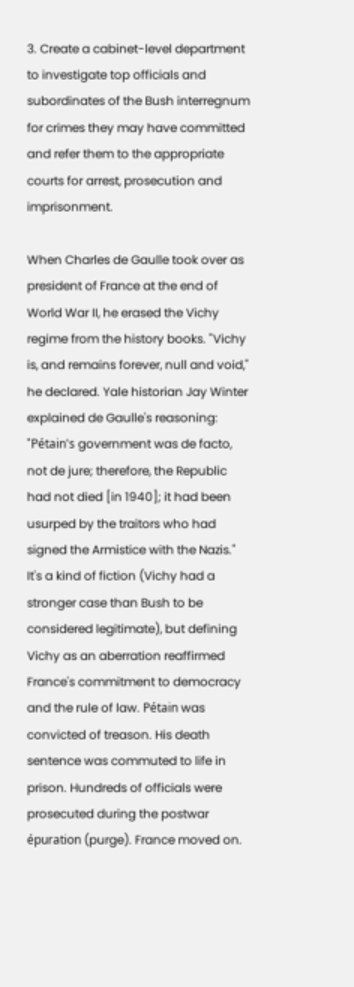3. Create a cabinet-level department to investigate top officials and subordinates of the Bush interregnum for crimes they may have committed and refer them to the appropriate courts for arrest, prosecution and imprisonment.

When Charles de Gaulle took over as president of France at the end of World War II, he erased the Vichy regime from the history books. "Vichy is, and remains forever, null and void," he declared. Yale historian Jay Winter explained de Gaulle's reasoning: "Pétain's government was de facto, not de jure; therefore, the Republic had not died [in 1940]; it had been usurped by the traitors who had signed the Armistice with the Nazis." It's a kind of fiction (Vichy had a stronger case than Bush to be considered legitimate), but defining Vichy as an aberration reaffirmed France's commitment to democracy and the rule of law. Pétain was convicted of treason. His death sentence was commuted to life in prison. Hundreds of officials were prosecuted during the postwar épuration (purge). France moved on.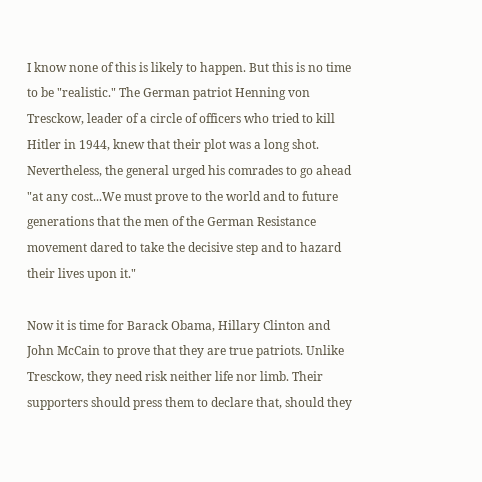I know none of this is likely to happen. But this is no time to be "realistic." The German patriot Henning von Tresckow, leader of a circle of officers who tried to kill Hitler in 1944, knew that their plot was a long shot. Nevertheless, the general urged his comrades to go ahead "at any cost...We must prove to the world and to future generations that the men of the German Resistance movement dared to take the decisive step and to hazard their lives upon it."

Now it is time for Barack Obama, Hillary Clinton and John McCain to prove that they are true patriots. Unlike Tresckow, they need risk neither life nor limb. Their supporters should press them to declare that, should they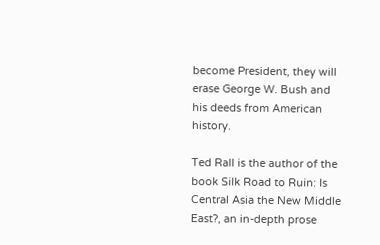become President, they will erase George W. Bush and his deeds from American history.

Ted Rall is the author of the book Silk Road to Ruin: Is Central Asia the New Middle East?, an in-depth prose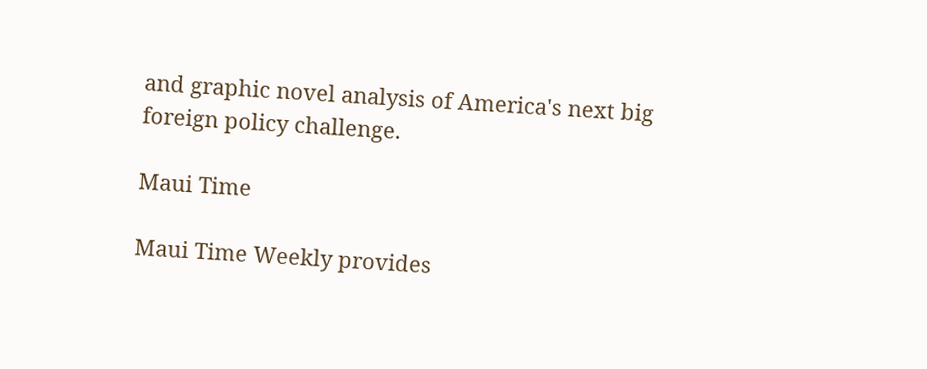and graphic novel analysis of America's next big foreign policy challenge.

Maui Time

Maui Time Weekly provides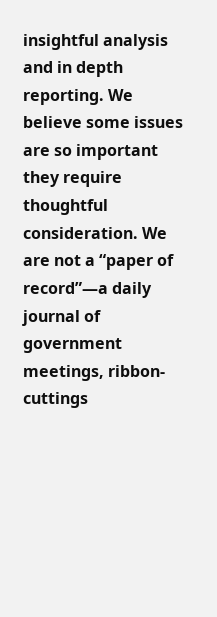insightful analysis and in depth reporting. We believe some issues are so important they require thoughtful consideration. We are not a “paper of record”—a daily journal of government meetings, ribbon-cuttings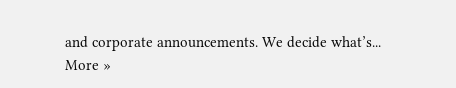and corporate announcements. We decide what’s...
More »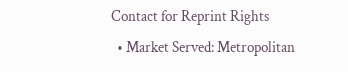Contact for Reprint Rights
  • Market Served: Metropolitan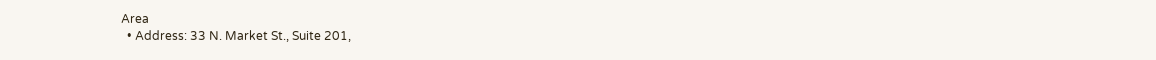Area
  • Address: 33 N. Market St., Suite 201,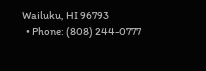Wailuku, HI 96793
  • Phone: (808) 244-0777